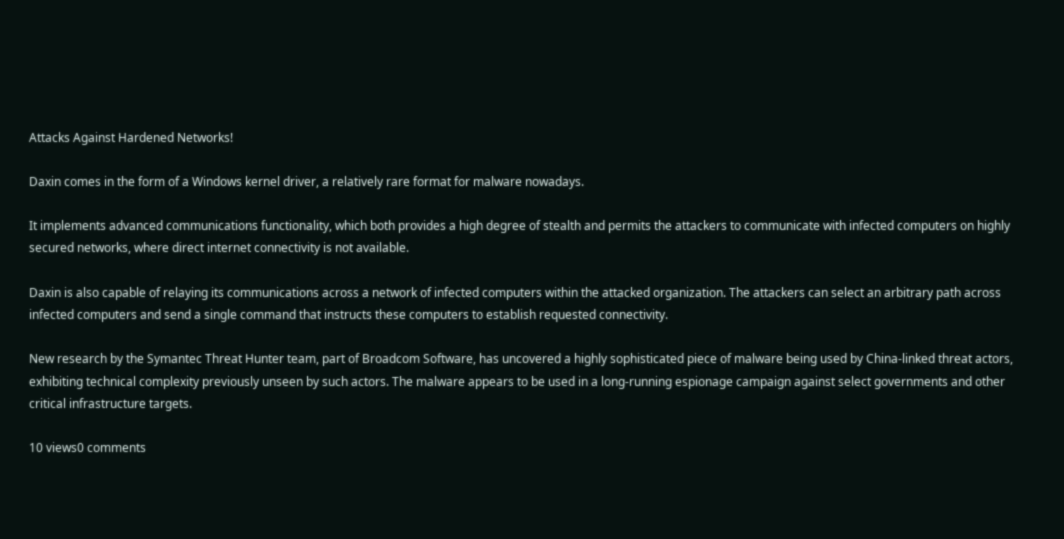Attacks Against Hardened Networks!

Daxin comes in the form of a Windows kernel driver, a relatively rare format for malware nowadays.

It implements advanced communications functionality, which both provides a high degree of stealth and permits the attackers to communicate with infected computers on highly secured networks, where direct internet connectivity is not available.

Daxin is also capable of relaying its communications across a network of infected computers within the attacked organization. The attackers can select an arbitrary path across infected computers and send a single command that instructs these computers to establish requested connectivity.

New research by the Symantec Threat Hunter team, part of Broadcom Software, has uncovered a highly sophisticated piece of malware being used by China-linked threat actors, exhibiting technical complexity previously unseen by such actors. The malware appears to be used in a long-running espionage campaign against select governments and other critical infrastructure targets.

10 views0 comments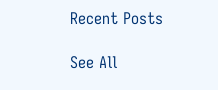Recent Posts

See All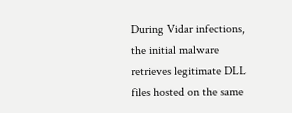During Vidar infections, the initial malware retrieves legitimate DLL files hosted on the same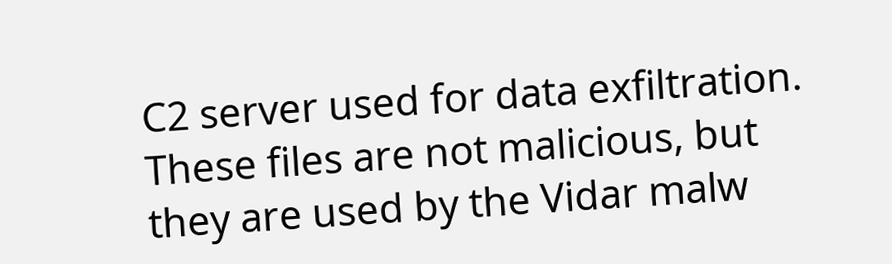C2 server used for data exfiltration. These files are not malicious, but they are used by the Vidar malw